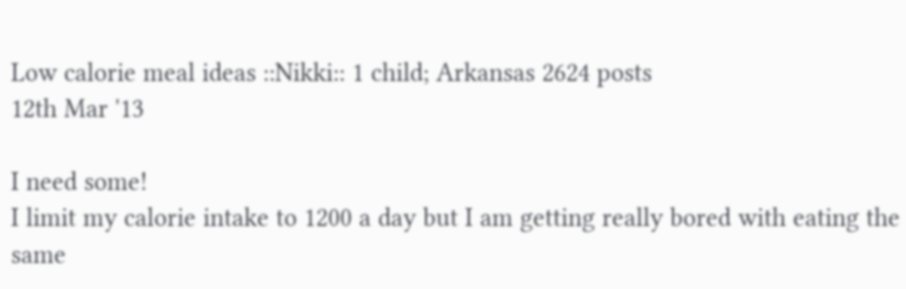Low calorie meal ideas ::Nikki:: 1 child; Arkansas 2624 posts
12th Mar '13

I need some!
I limit my calorie intake to 1200 a day but I am getting really bored with eating the same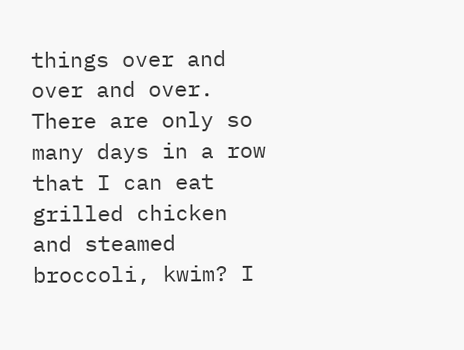things over and over and over. There are only so many days in a row that I can eat grilled chicken and steamed broccoli, kwim? I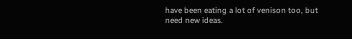have been eating a lot of venison too, but need new ideas.